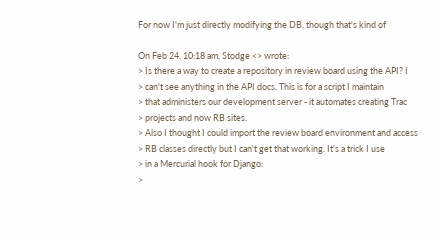For now I'm just directly modifying the DB, though that's kind of

On Feb 24, 10:18 am, Stodge <> wrote:
> Is there a way to create a repository in review board using the API? I
> can't see anything in the API docs. This is for a script I maintain
> that administers our development server - it automates creating Trac
> projects and now RB sites.
> Also I thought I could import the review board environment and access
> RB classes directly but I can't get that working. It's a trick I use
> in a Mercurial hook for Django:
>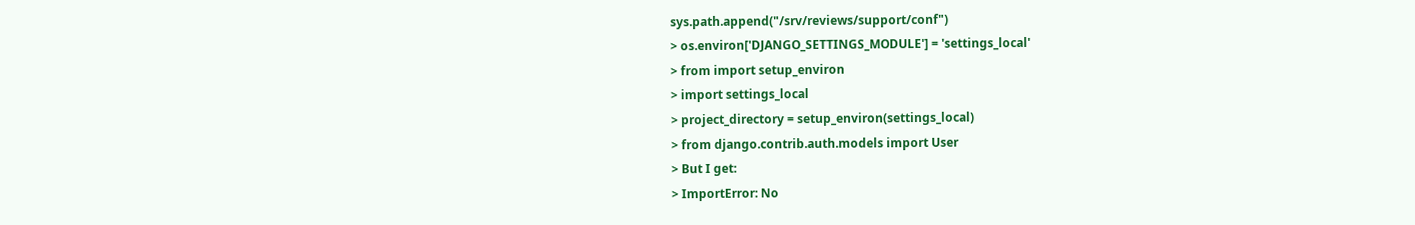sys.path.append("/srv/reviews/support/conf")
> os.environ['DJANGO_SETTINGS_MODULE'] = 'settings_local'
> from import setup_environ
> import settings_local
> project_directory = setup_environ(settings_local)
> from django.contrib.auth.models import User
> But I get:
> ImportError: No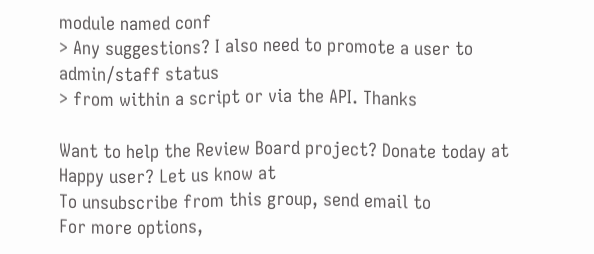module named conf
> Any suggestions? I also need to promote a user to admin/staff status
> from within a script or via the API. Thanks

Want to help the Review Board project? Donate today at
Happy user? Let us know at
To unsubscribe from this group, send email to
For more options,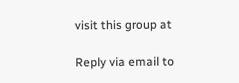visit this group at

Reply via email to